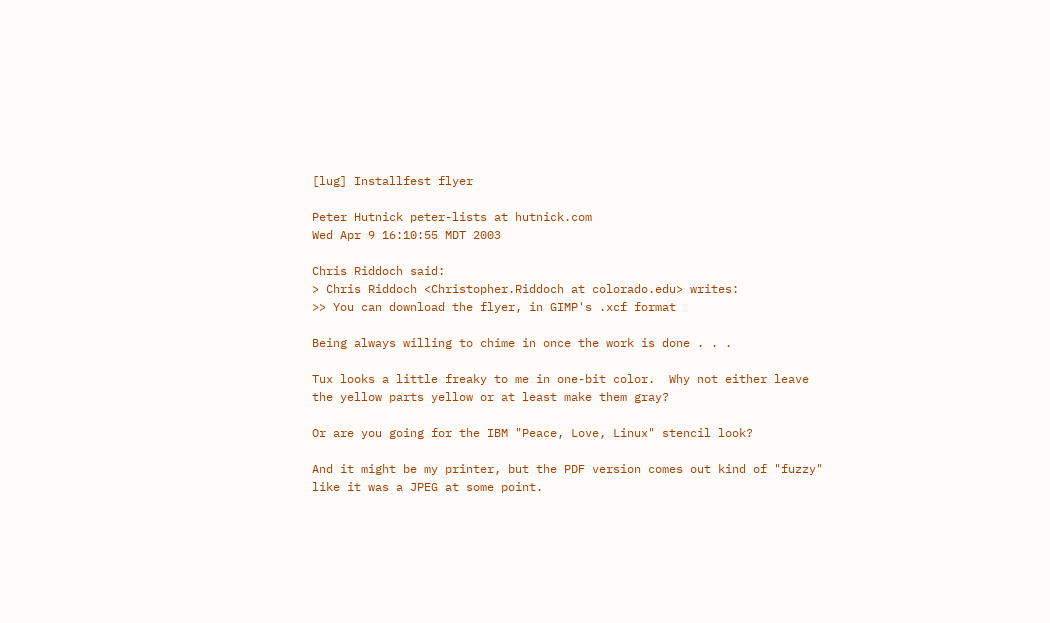[lug] Installfest flyer

Peter Hutnick peter-lists at hutnick.com
Wed Apr 9 16:10:55 MDT 2003

Chris Riddoch said:
> Chris Riddoch <Christopher.Riddoch at colorado.edu> writes:
>> You can download the flyer, in GIMP's .xcf format

Being always willing to chime in once the work is done . . .

Tux looks a little freaky to me in one-bit color.  Why not either leave
the yellow parts yellow or at least make them gray?

Or are you going for the IBM "Peace, Love, Linux" stencil look?

And it might be my printer, but the PDF version comes out kind of "fuzzy"
like it was a JPEG at some point.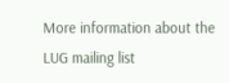More information about the LUG mailing list